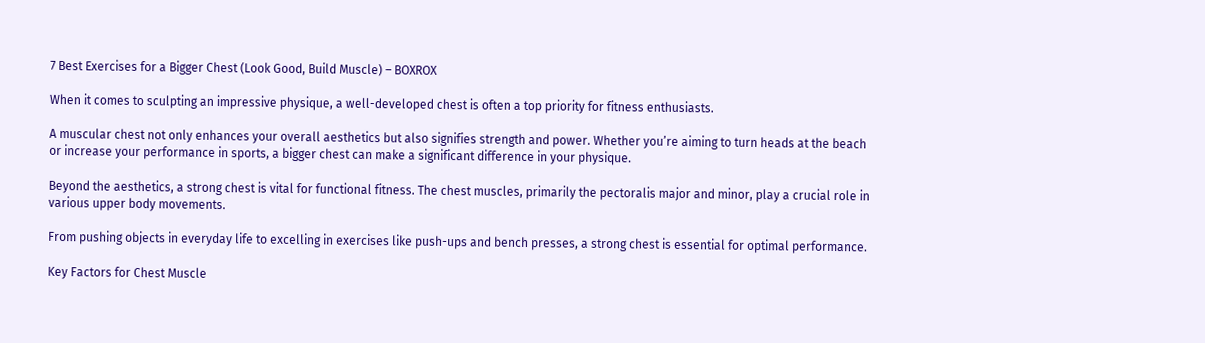7 Best Exercises for a Bigger Chest (Look Good, Build Muscle) – BOXROX

When it comes to sculpting an impressive physique, a well-developed chest is often a top priority for fitness enthusiasts.

A muscular chest not only enhances your overall aesthetics but also signifies strength and power. Whether you’re aiming to turn heads at the beach or increase your performance in sports, a bigger chest can make a significant difference in your physique.

Beyond the aesthetics, a strong chest is vital for functional fitness. The chest muscles, primarily the pectoralis major and minor, play a crucial role in various upper body movements.

From pushing objects in everyday life to excelling in exercises like push-ups and bench presses, a strong chest is essential for optimal performance.

Key Factors for Chest Muscle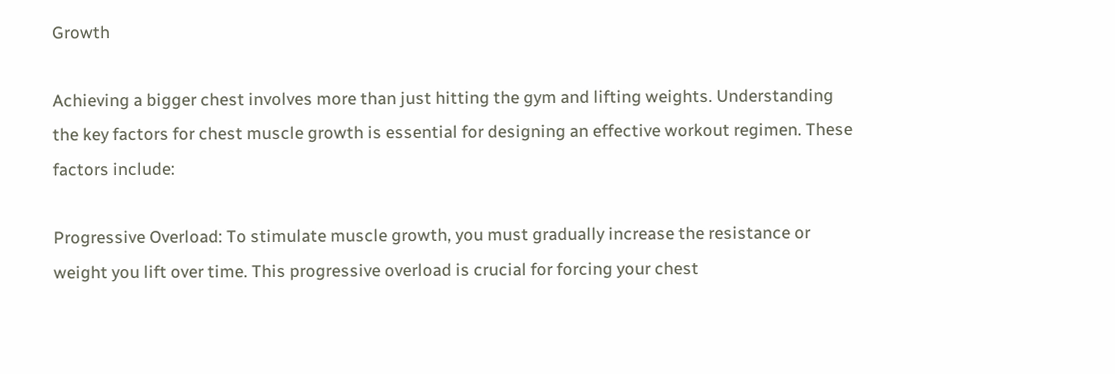Growth

Achieving a bigger chest involves more than just hitting the gym and lifting weights. Understanding the key factors for chest muscle growth is essential for designing an effective workout regimen. These factors include:

Progressive Overload: To stimulate muscle growth, you must gradually increase the resistance or weight you lift over time. This progressive overload is crucial for forcing your chest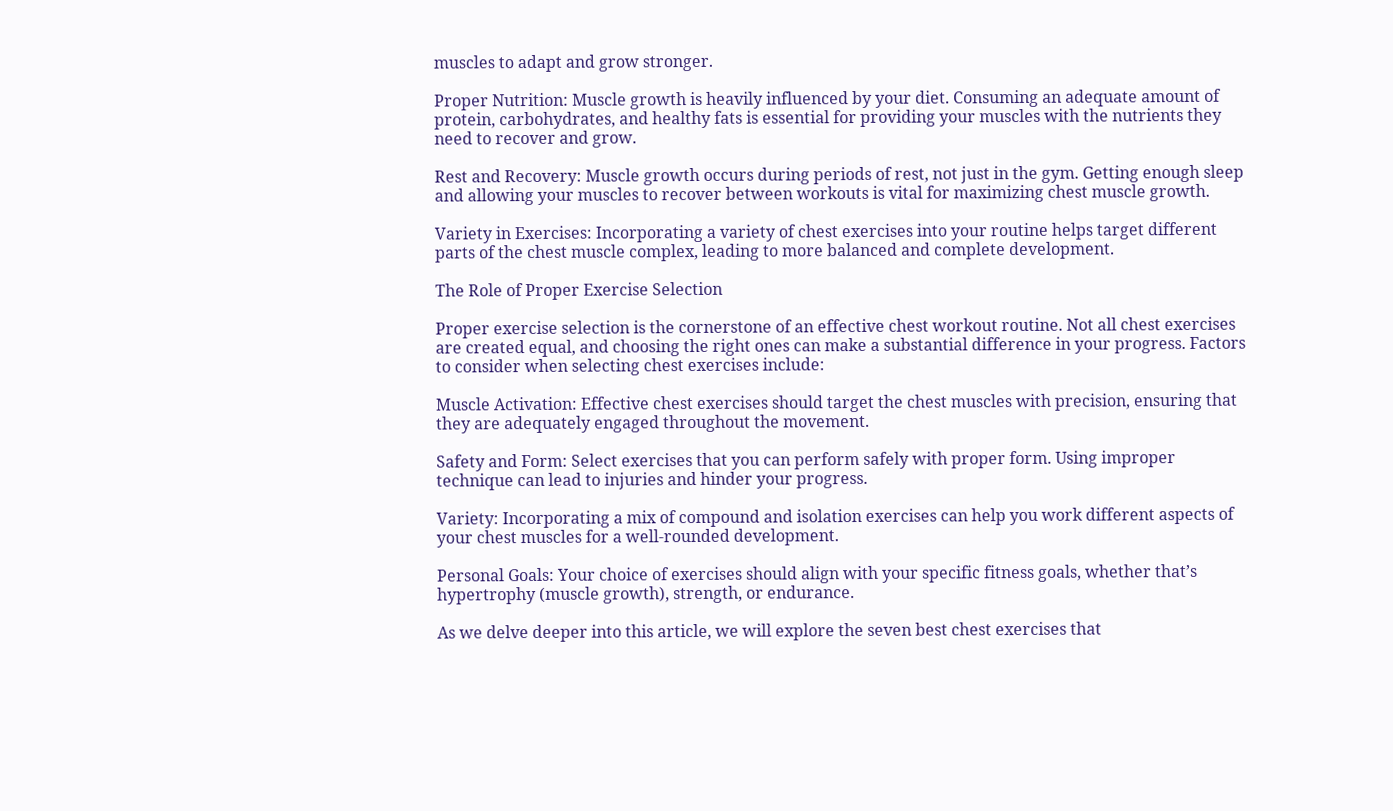muscles to adapt and grow stronger.

Proper Nutrition: Muscle growth is heavily influenced by your diet. Consuming an adequate amount of protein, carbohydrates, and healthy fats is essential for providing your muscles with the nutrients they need to recover and grow.

Rest and Recovery: Muscle growth occurs during periods of rest, not just in the gym. Getting enough sleep and allowing your muscles to recover between workouts is vital for maximizing chest muscle growth.

Variety in Exercises: Incorporating a variety of chest exercises into your routine helps target different parts of the chest muscle complex, leading to more balanced and complete development.

The Role of Proper Exercise Selection

Proper exercise selection is the cornerstone of an effective chest workout routine. Not all chest exercises are created equal, and choosing the right ones can make a substantial difference in your progress. Factors to consider when selecting chest exercises include:

Muscle Activation: Effective chest exercises should target the chest muscles with precision, ensuring that they are adequately engaged throughout the movement.

Safety and Form: Select exercises that you can perform safely with proper form. Using improper technique can lead to injuries and hinder your progress.

Variety: Incorporating a mix of compound and isolation exercises can help you work different aspects of your chest muscles for a well-rounded development.

Personal Goals: Your choice of exercises should align with your specific fitness goals, whether that’s hypertrophy (muscle growth), strength, or endurance.

As we delve deeper into this article, we will explore the seven best chest exercises that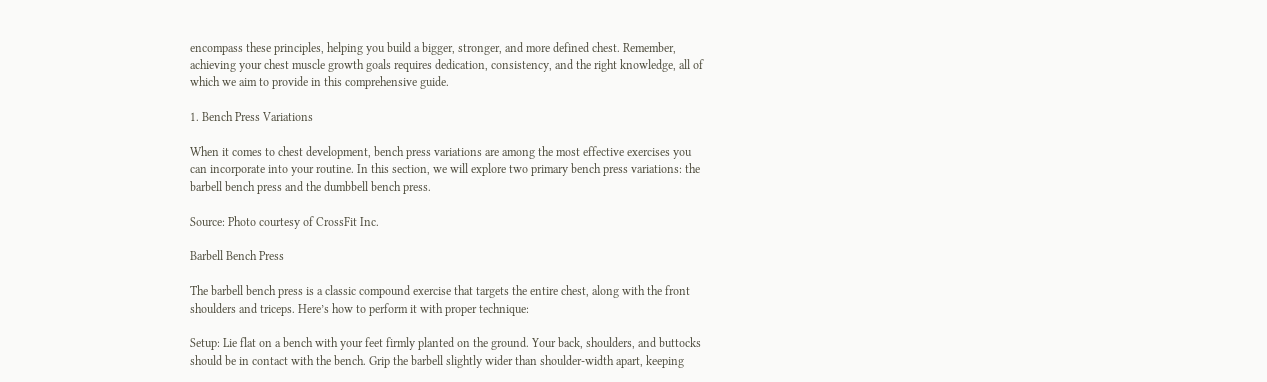encompass these principles, helping you build a bigger, stronger, and more defined chest. Remember, achieving your chest muscle growth goals requires dedication, consistency, and the right knowledge, all of which we aim to provide in this comprehensive guide.

1. Bench Press Variations

When it comes to chest development, bench press variations are among the most effective exercises you can incorporate into your routine. In this section, we will explore two primary bench press variations: the barbell bench press and the dumbbell bench press.

Source: Photo courtesy of CrossFit Inc.

Barbell Bench Press

The barbell bench press is a classic compound exercise that targets the entire chest, along with the front shoulders and triceps. Here’s how to perform it with proper technique:

Setup: Lie flat on a bench with your feet firmly planted on the ground. Your back, shoulders, and buttocks should be in contact with the bench. Grip the barbell slightly wider than shoulder-width apart, keeping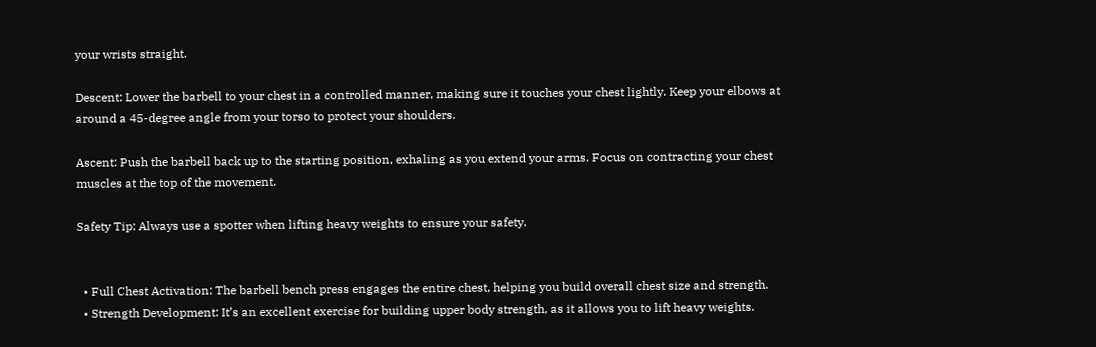your wrists straight.

Descent: Lower the barbell to your chest in a controlled manner, making sure it touches your chest lightly. Keep your elbows at around a 45-degree angle from your torso to protect your shoulders.

Ascent: Push the barbell back up to the starting position, exhaling as you extend your arms. Focus on contracting your chest muscles at the top of the movement.

Safety Tip: Always use a spotter when lifting heavy weights to ensure your safety.


  • Full Chest Activation: The barbell bench press engages the entire chest, helping you build overall chest size and strength.
  • Strength Development: It’s an excellent exercise for building upper body strength, as it allows you to lift heavy weights.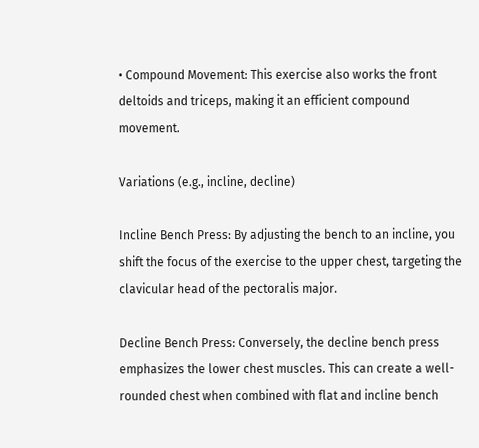• Compound Movement: This exercise also works the front deltoids and triceps, making it an efficient compound movement.

Variations (e.g., incline, decline)

Incline Bench Press: By adjusting the bench to an incline, you shift the focus of the exercise to the upper chest, targeting the clavicular head of the pectoralis major.

Decline Bench Press: Conversely, the decline bench press emphasizes the lower chest muscles. This can create a well-rounded chest when combined with flat and incline bench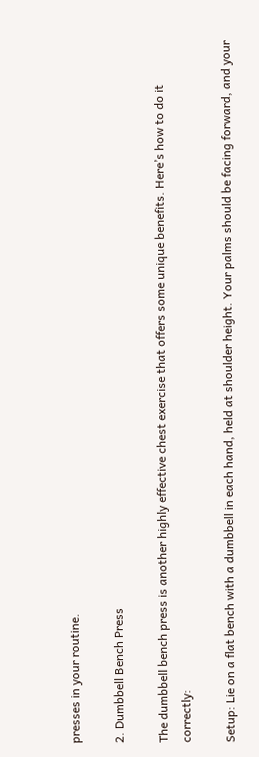presses in your routine.

2. Dumbbell Bench Press

The dumbbell bench press is another highly effective chest exercise that offers some unique benefits. Here’s how to do it correctly:

Setup: Lie on a flat bench with a dumbbell in each hand, held at shoulder height. Your palms should be facing forward, and your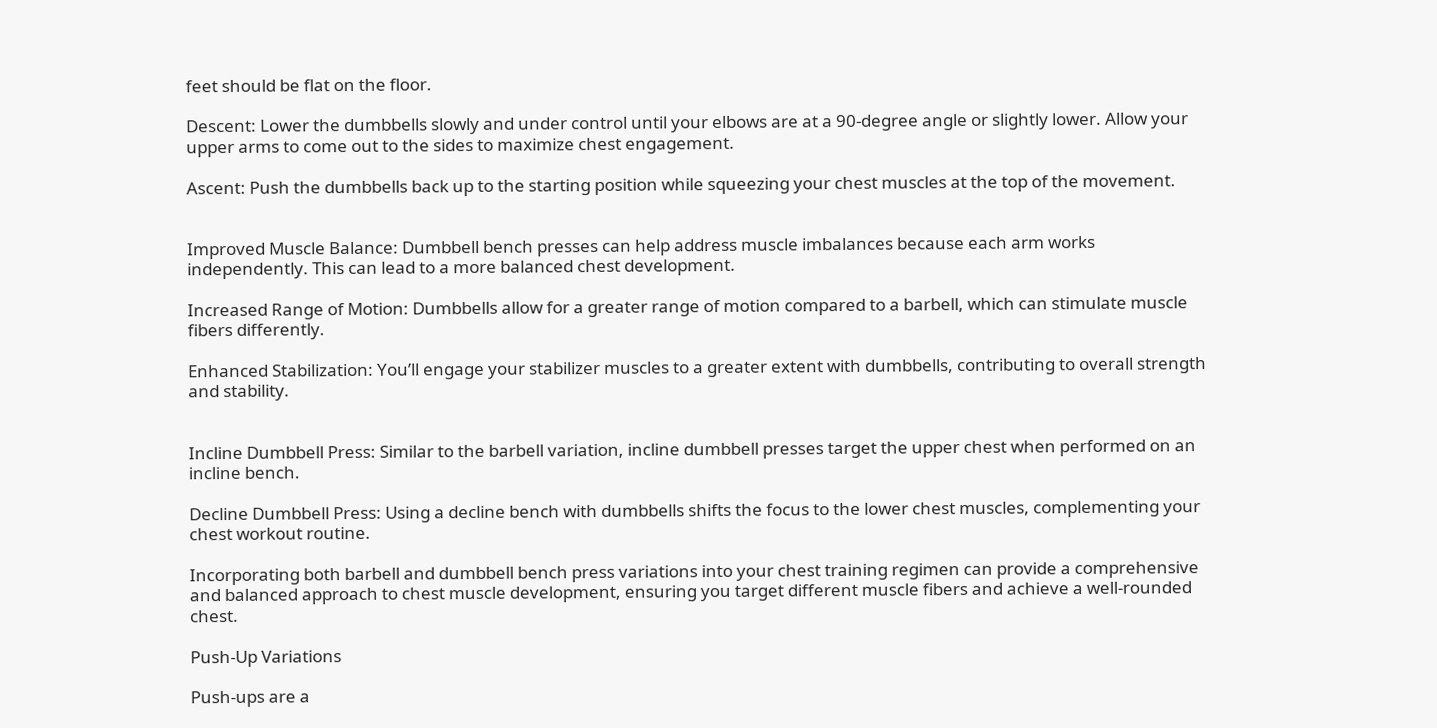feet should be flat on the floor.

Descent: Lower the dumbbells slowly and under control until your elbows are at a 90-degree angle or slightly lower. Allow your upper arms to come out to the sides to maximize chest engagement.

Ascent: Push the dumbbells back up to the starting position while squeezing your chest muscles at the top of the movement.


Improved Muscle Balance: Dumbbell bench presses can help address muscle imbalances because each arm works independently. This can lead to a more balanced chest development.

Increased Range of Motion: Dumbbells allow for a greater range of motion compared to a barbell, which can stimulate muscle fibers differently.

Enhanced Stabilization: You’ll engage your stabilizer muscles to a greater extent with dumbbells, contributing to overall strength and stability.


Incline Dumbbell Press: Similar to the barbell variation, incline dumbbell presses target the upper chest when performed on an incline bench.

Decline Dumbbell Press: Using a decline bench with dumbbells shifts the focus to the lower chest muscles, complementing your chest workout routine.

Incorporating both barbell and dumbbell bench press variations into your chest training regimen can provide a comprehensive and balanced approach to chest muscle development, ensuring you target different muscle fibers and achieve a well-rounded chest.

Push-Up Variations

Push-ups are a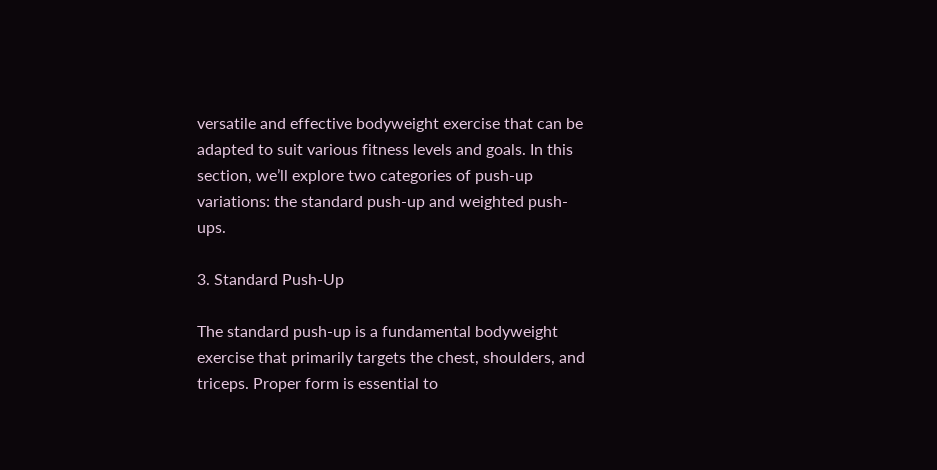versatile and effective bodyweight exercise that can be adapted to suit various fitness levels and goals. In this section, we’ll explore two categories of push-up variations: the standard push-up and weighted push-ups.

3. Standard Push-Up

The standard push-up is a fundamental bodyweight exercise that primarily targets the chest, shoulders, and triceps. Proper form is essential to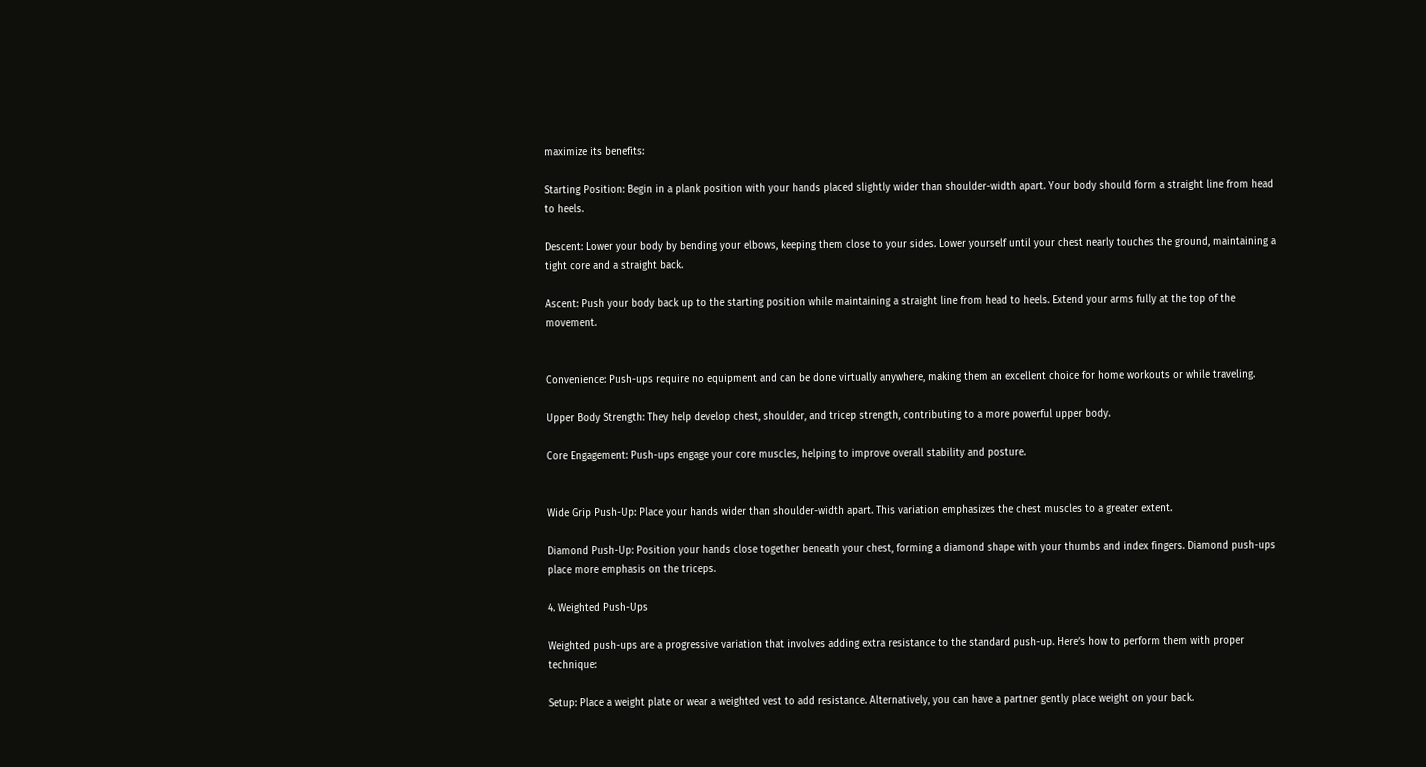maximize its benefits:

Starting Position: Begin in a plank position with your hands placed slightly wider than shoulder-width apart. Your body should form a straight line from head to heels.

Descent: Lower your body by bending your elbows, keeping them close to your sides. Lower yourself until your chest nearly touches the ground, maintaining a tight core and a straight back.

Ascent: Push your body back up to the starting position while maintaining a straight line from head to heels. Extend your arms fully at the top of the movement.


Convenience: Push-ups require no equipment and can be done virtually anywhere, making them an excellent choice for home workouts or while traveling.

Upper Body Strength: They help develop chest, shoulder, and tricep strength, contributing to a more powerful upper body.

Core Engagement: Push-ups engage your core muscles, helping to improve overall stability and posture.


Wide Grip Push-Up: Place your hands wider than shoulder-width apart. This variation emphasizes the chest muscles to a greater extent.

Diamond Push-Up: Position your hands close together beneath your chest, forming a diamond shape with your thumbs and index fingers. Diamond push-ups place more emphasis on the triceps.

4. Weighted Push-Ups

Weighted push-ups are a progressive variation that involves adding extra resistance to the standard push-up. Here’s how to perform them with proper technique:

Setup: Place a weight plate or wear a weighted vest to add resistance. Alternatively, you can have a partner gently place weight on your back.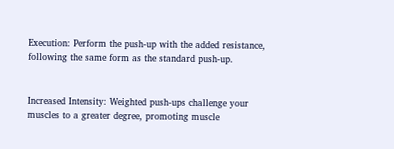Execution: Perform the push-up with the added resistance, following the same form as the standard push-up.


Increased Intensity: Weighted push-ups challenge your muscles to a greater degree, promoting muscle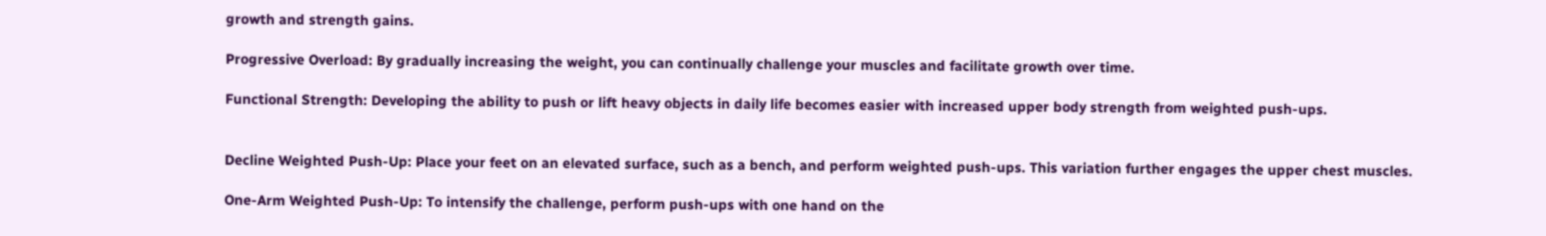growth and strength gains.

Progressive Overload: By gradually increasing the weight, you can continually challenge your muscles and facilitate growth over time.

Functional Strength: Developing the ability to push or lift heavy objects in daily life becomes easier with increased upper body strength from weighted push-ups.


Decline Weighted Push-Up: Place your feet on an elevated surface, such as a bench, and perform weighted push-ups. This variation further engages the upper chest muscles.

One-Arm Weighted Push-Up: To intensify the challenge, perform push-ups with one hand on the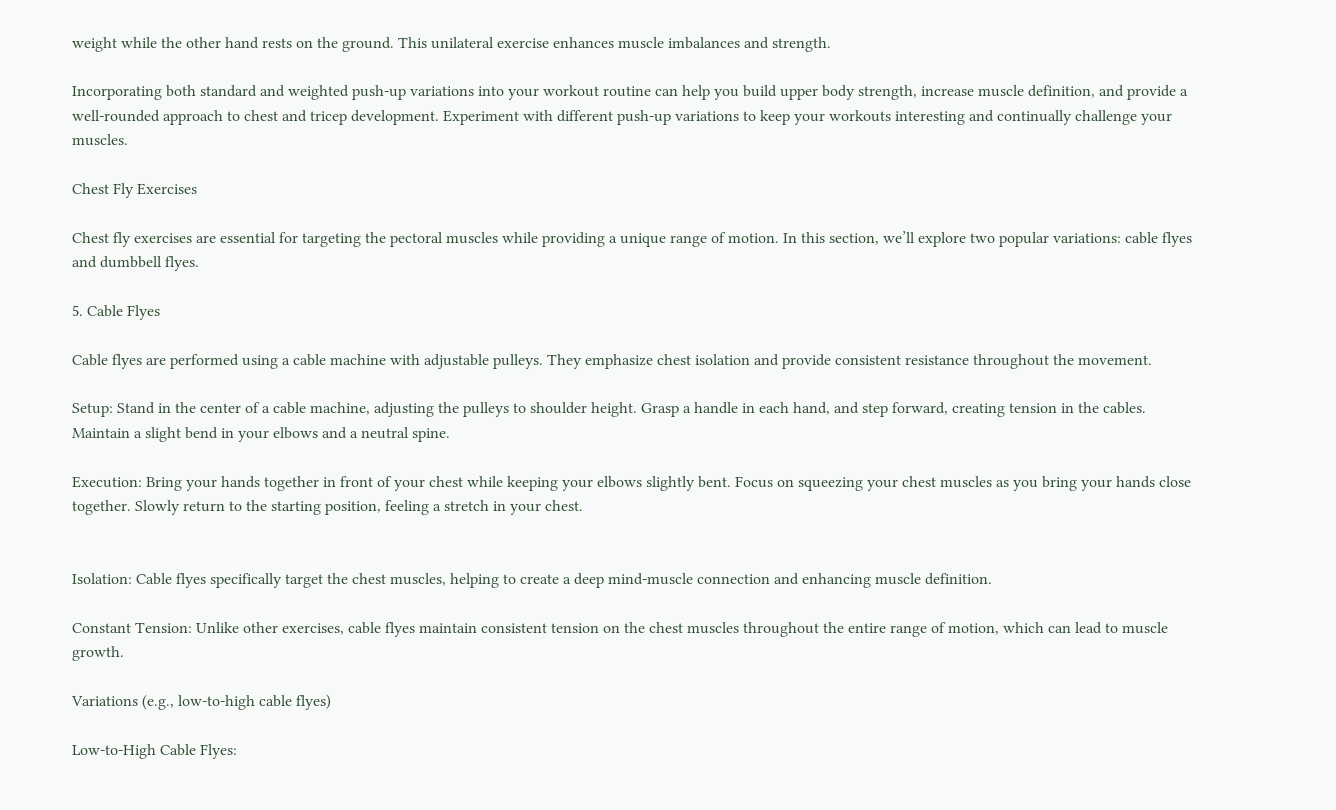weight while the other hand rests on the ground. This unilateral exercise enhances muscle imbalances and strength.

Incorporating both standard and weighted push-up variations into your workout routine can help you build upper body strength, increase muscle definition, and provide a well-rounded approach to chest and tricep development. Experiment with different push-up variations to keep your workouts interesting and continually challenge your muscles.

Chest Fly Exercises

Chest fly exercises are essential for targeting the pectoral muscles while providing a unique range of motion. In this section, we’ll explore two popular variations: cable flyes and dumbbell flyes.

5. Cable Flyes

Cable flyes are performed using a cable machine with adjustable pulleys. They emphasize chest isolation and provide consistent resistance throughout the movement.

Setup: Stand in the center of a cable machine, adjusting the pulleys to shoulder height. Grasp a handle in each hand, and step forward, creating tension in the cables. Maintain a slight bend in your elbows and a neutral spine.

Execution: Bring your hands together in front of your chest while keeping your elbows slightly bent. Focus on squeezing your chest muscles as you bring your hands close together. Slowly return to the starting position, feeling a stretch in your chest.


Isolation: Cable flyes specifically target the chest muscles, helping to create a deep mind-muscle connection and enhancing muscle definition.

Constant Tension: Unlike other exercises, cable flyes maintain consistent tension on the chest muscles throughout the entire range of motion, which can lead to muscle growth.

Variations (e.g., low-to-high cable flyes)

Low-to-High Cable Flyes: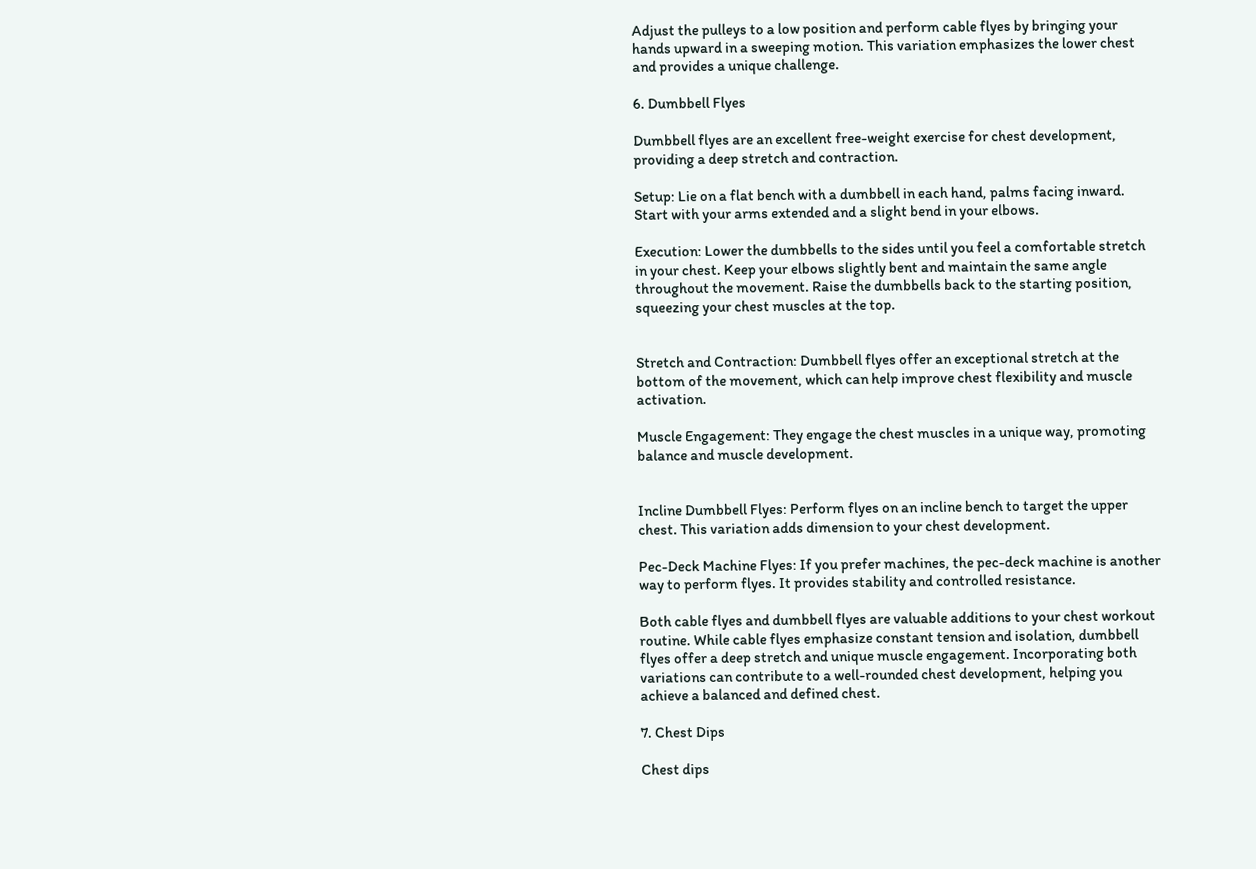Adjust the pulleys to a low position and perform cable flyes by bringing your hands upward in a sweeping motion. This variation emphasizes the lower chest and provides a unique challenge.

6. Dumbbell Flyes

Dumbbell flyes are an excellent free-weight exercise for chest development, providing a deep stretch and contraction.

Setup: Lie on a flat bench with a dumbbell in each hand, palms facing inward. Start with your arms extended and a slight bend in your elbows.

Execution: Lower the dumbbells to the sides until you feel a comfortable stretch in your chest. Keep your elbows slightly bent and maintain the same angle throughout the movement. Raise the dumbbells back to the starting position, squeezing your chest muscles at the top.


Stretch and Contraction: Dumbbell flyes offer an exceptional stretch at the bottom of the movement, which can help improve chest flexibility and muscle activation.

Muscle Engagement: They engage the chest muscles in a unique way, promoting balance and muscle development.


Incline Dumbbell Flyes: Perform flyes on an incline bench to target the upper chest. This variation adds dimension to your chest development.

Pec-Deck Machine Flyes: If you prefer machines, the pec-deck machine is another way to perform flyes. It provides stability and controlled resistance.

Both cable flyes and dumbbell flyes are valuable additions to your chest workout routine. While cable flyes emphasize constant tension and isolation, dumbbell flyes offer a deep stretch and unique muscle engagement. Incorporating both variations can contribute to a well-rounded chest development, helping you achieve a balanced and defined chest.

7. Chest Dips

Chest dips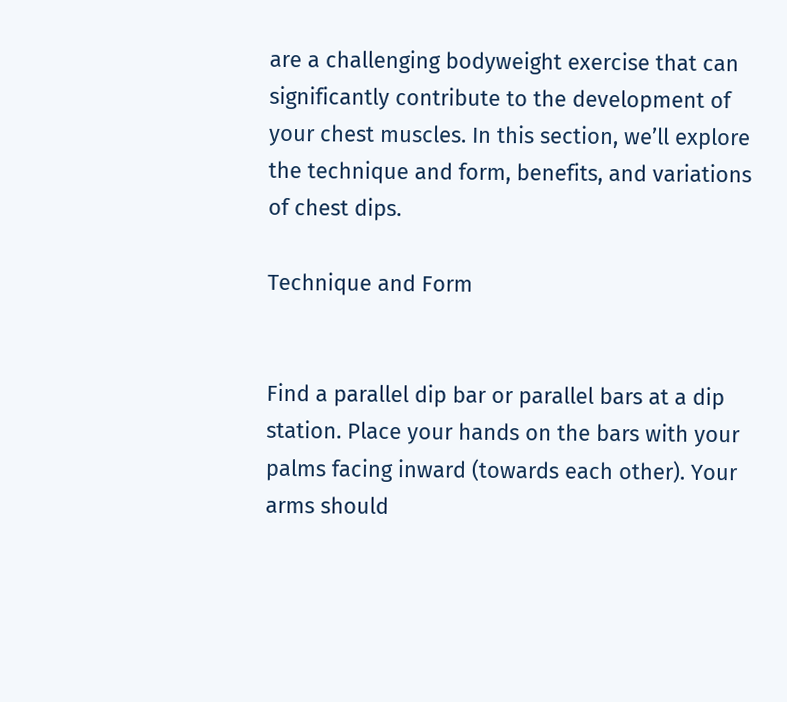are a challenging bodyweight exercise that can significantly contribute to the development of your chest muscles. In this section, we’ll explore the technique and form, benefits, and variations of chest dips.

Technique and Form


Find a parallel dip bar or parallel bars at a dip station. Place your hands on the bars with your palms facing inward (towards each other). Your arms should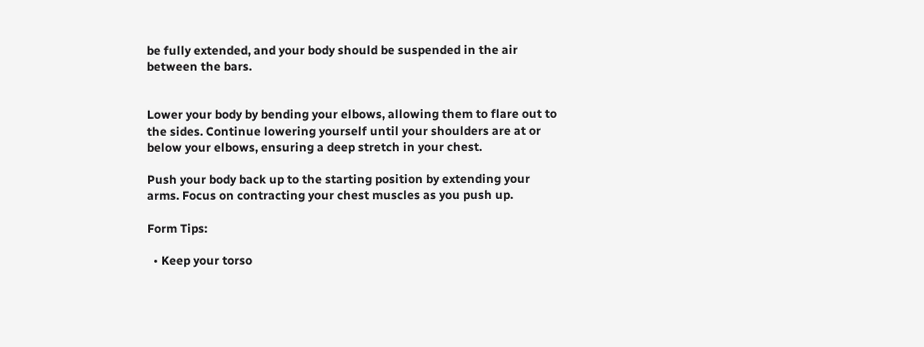be fully extended, and your body should be suspended in the air between the bars.


Lower your body by bending your elbows, allowing them to flare out to the sides. Continue lowering yourself until your shoulders are at or below your elbows, ensuring a deep stretch in your chest.

Push your body back up to the starting position by extending your arms. Focus on contracting your chest muscles as you push up.

Form Tips:

  • Keep your torso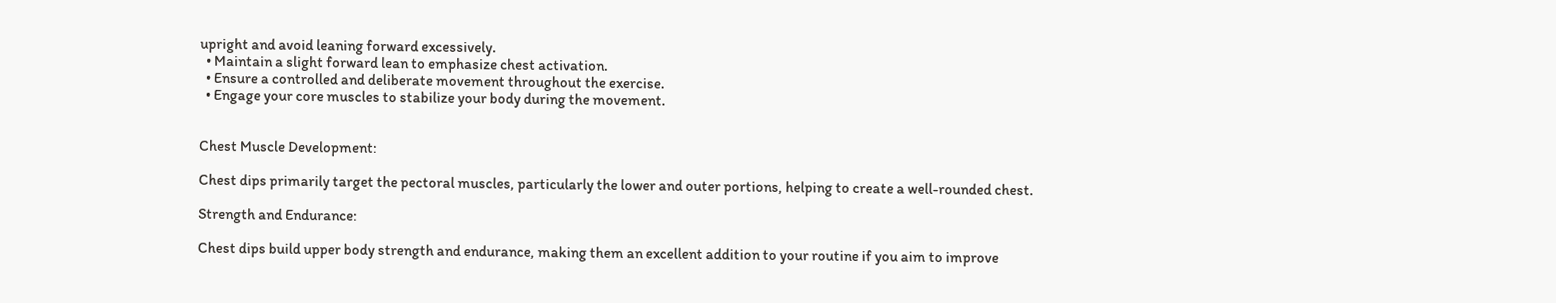upright and avoid leaning forward excessively.
  • Maintain a slight forward lean to emphasize chest activation.
  • Ensure a controlled and deliberate movement throughout the exercise.
  • Engage your core muscles to stabilize your body during the movement.


Chest Muscle Development:

Chest dips primarily target the pectoral muscles, particularly the lower and outer portions, helping to create a well-rounded chest.

Strength and Endurance:

Chest dips build upper body strength and endurance, making them an excellent addition to your routine if you aim to improve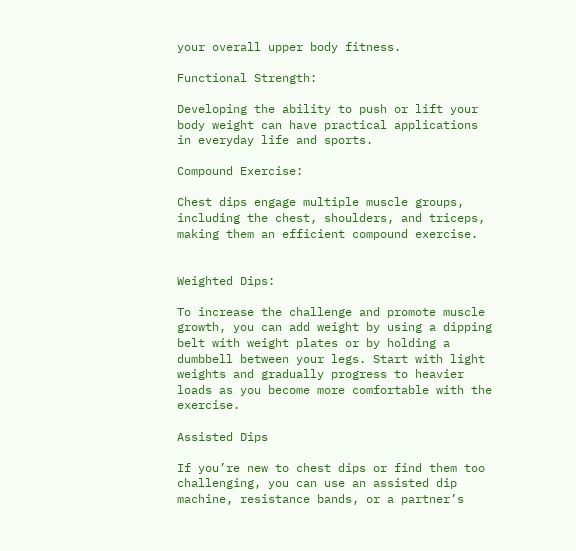your overall upper body fitness.

Functional Strength:

Developing the ability to push or lift your body weight can have practical applications in everyday life and sports.

Compound Exercise:

Chest dips engage multiple muscle groups, including the chest, shoulders, and triceps, making them an efficient compound exercise.


Weighted Dips:

To increase the challenge and promote muscle growth, you can add weight by using a dipping belt with weight plates or by holding a dumbbell between your legs. Start with light weights and gradually progress to heavier loads as you become more comfortable with the exercise.

Assisted Dips

If you’re new to chest dips or find them too challenging, you can use an assisted dip machine, resistance bands, or a partner’s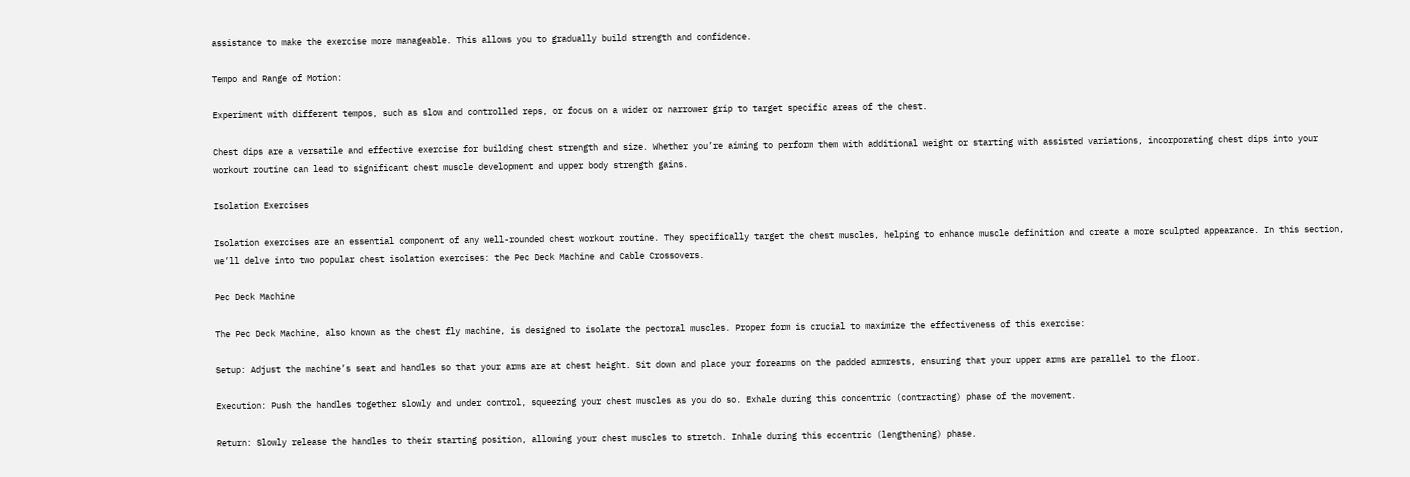assistance to make the exercise more manageable. This allows you to gradually build strength and confidence.

Tempo and Range of Motion:

Experiment with different tempos, such as slow and controlled reps, or focus on a wider or narrower grip to target specific areas of the chest.

Chest dips are a versatile and effective exercise for building chest strength and size. Whether you’re aiming to perform them with additional weight or starting with assisted variations, incorporating chest dips into your workout routine can lead to significant chest muscle development and upper body strength gains.

Isolation Exercises

Isolation exercises are an essential component of any well-rounded chest workout routine. They specifically target the chest muscles, helping to enhance muscle definition and create a more sculpted appearance. In this section, we’ll delve into two popular chest isolation exercises: the Pec Deck Machine and Cable Crossovers.

Pec Deck Machine

The Pec Deck Machine, also known as the chest fly machine, is designed to isolate the pectoral muscles. Proper form is crucial to maximize the effectiveness of this exercise:

Setup: Adjust the machine’s seat and handles so that your arms are at chest height. Sit down and place your forearms on the padded armrests, ensuring that your upper arms are parallel to the floor.

Execution: Push the handles together slowly and under control, squeezing your chest muscles as you do so. Exhale during this concentric (contracting) phase of the movement.

Return: Slowly release the handles to their starting position, allowing your chest muscles to stretch. Inhale during this eccentric (lengthening) phase.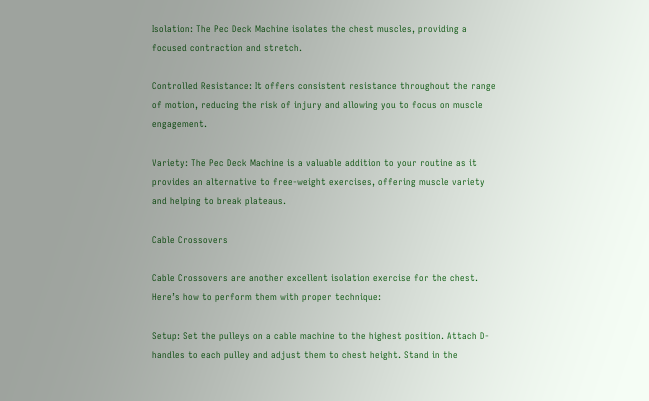Isolation: The Pec Deck Machine isolates the chest muscles, providing a focused contraction and stretch.

Controlled Resistance: It offers consistent resistance throughout the range of motion, reducing the risk of injury and allowing you to focus on muscle engagement.

Variety: The Pec Deck Machine is a valuable addition to your routine as it provides an alternative to free-weight exercises, offering muscle variety and helping to break plateaus.

Cable Crossovers

Cable Crossovers are another excellent isolation exercise for the chest. Here’s how to perform them with proper technique:

Setup: Set the pulleys on a cable machine to the highest position. Attach D-handles to each pulley and adjust them to chest height. Stand in the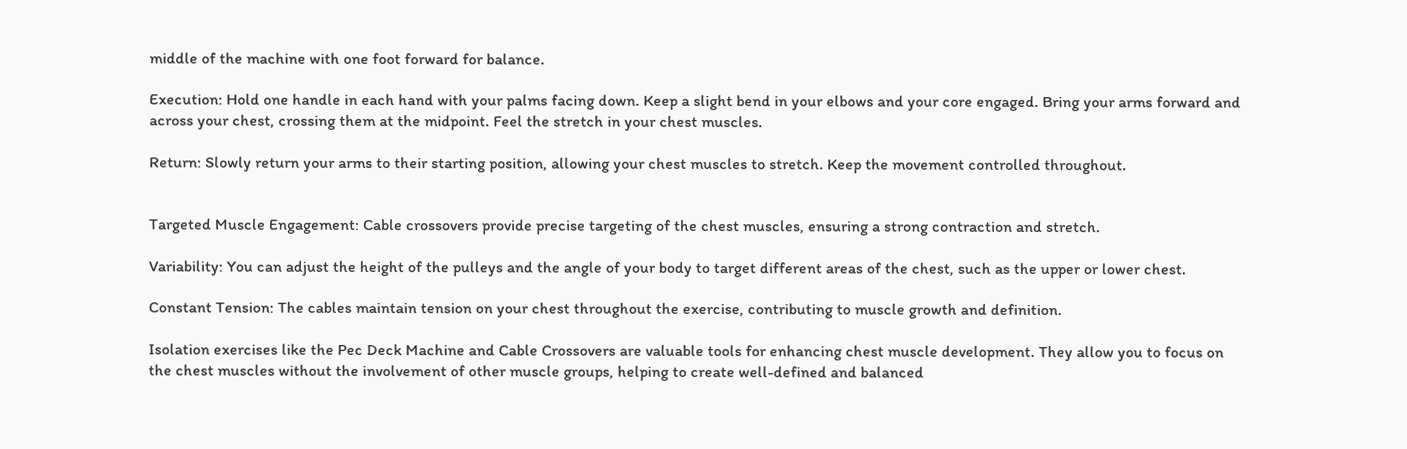middle of the machine with one foot forward for balance.

Execution: Hold one handle in each hand with your palms facing down. Keep a slight bend in your elbows and your core engaged. Bring your arms forward and across your chest, crossing them at the midpoint. Feel the stretch in your chest muscles.

Return: Slowly return your arms to their starting position, allowing your chest muscles to stretch. Keep the movement controlled throughout.


Targeted Muscle Engagement: Cable crossovers provide precise targeting of the chest muscles, ensuring a strong contraction and stretch.

Variability: You can adjust the height of the pulleys and the angle of your body to target different areas of the chest, such as the upper or lower chest.

Constant Tension: The cables maintain tension on your chest throughout the exercise, contributing to muscle growth and definition.

Isolation exercises like the Pec Deck Machine and Cable Crossovers are valuable tools for enhancing chest muscle development. They allow you to focus on the chest muscles without the involvement of other muscle groups, helping to create well-defined and balanced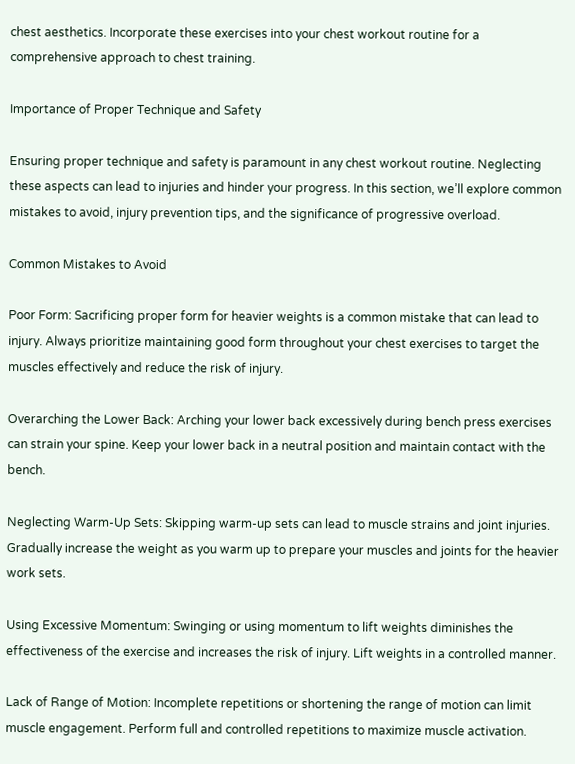chest aesthetics. Incorporate these exercises into your chest workout routine for a comprehensive approach to chest training.

Importance of Proper Technique and Safety

Ensuring proper technique and safety is paramount in any chest workout routine. Neglecting these aspects can lead to injuries and hinder your progress. In this section, we’ll explore common mistakes to avoid, injury prevention tips, and the significance of progressive overload.

Common Mistakes to Avoid

Poor Form: Sacrificing proper form for heavier weights is a common mistake that can lead to injury. Always prioritize maintaining good form throughout your chest exercises to target the muscles effectively and reduce the risk of injury.

Overarching the Lower Back: Arching your lower back excessively during bench press exercises can strain your spine. Keep your lower back in a neutral position and maintain contact with the bench.

Neglecting Warm-Up Sets: Skipping warm-up sets can lead to muscle strains and joint injuries. Gradually increase the weight as you warm up to prepare your muscles and joints for the heavier work sets.

Using Excessive Momentum: Swinging or using momentum to lift weights diminishes the effectiveness of the exercise and increases the risk of injury. Lift weights in a controlled manner.

Lack of Range of Motion: Incomplete repetitions or shortening the range of motion can limit muscle engagement. Perform full and controlled repetitions to maximize muscle activation.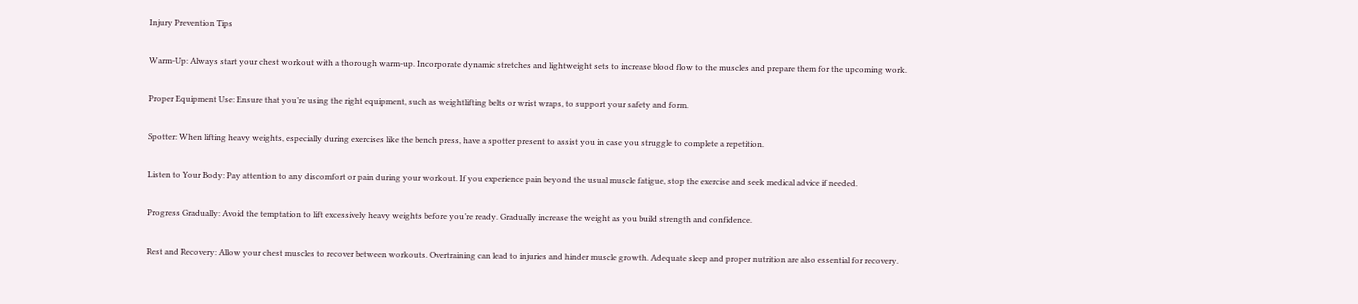Injury Prevention Tips

Warm-Up: Always start your chest workout with a thorough warm-up. Incorporate dynamic stretches and lightweight sets to increase blood flow to the muscles and prepare them for the upcoming work.

Proper Equipment Use: Ensure that you’re using the right equipment, such as weightlifting belts or wrist wraps, to support your safety and form.

Spotter: When lifting heavy weights, especially during exercises like the bench press, have a spotter present to assist you in case you struggle to complete a repetition.

Listen to Your Body: Pay attention to any discomfort or pain during your workout. If you experience pain beyond the usual muscle fatigue, stop the exercise and seek medical advice if needed.

Progress Gradually: Avoid the temptation to lift excessively heavy weights before you’re ready. Gradually increase the weight as you build strength and confidence.

Rest and Recovery: Allow your chest muscles to recover between workouts. Overtraining can lead to injuries and hinder muscle growth. Adequate sleep and proper nutrition are also essential for recovery.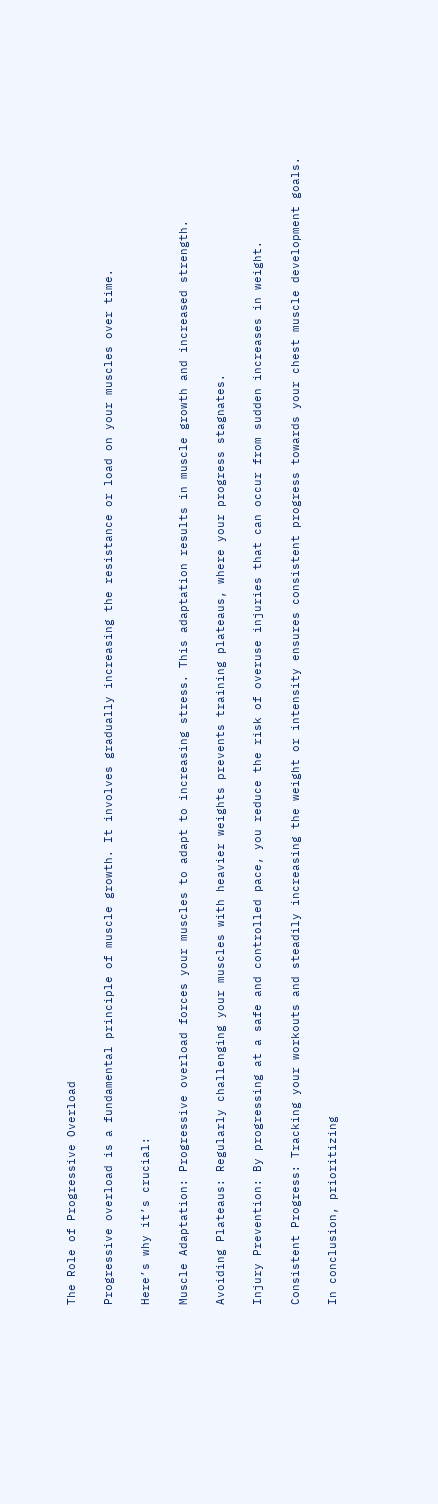The Role of Progressive Overload

Progressive overload is a fundamental principle of muscle growth. It involves gradually increasing the resistance or load on your muscles over time.

Here’s why it’s crucial:

Muscle Adaptation: Progressive overload forces your muscles to adapt to increasing stress. This adaptation results in muscle growth and increased strength.

Avoiding Plateaus: Regularly challenging your muscles with heavier weights prevents training plateaus, where your progress stagnates.

Injury Prevention: By progressing at a safe and controlled pace, you reduce the risk of overuse injuries that can occur from sudden increases in weight.

Consistent Progress: Tracking your workouts and steadily increasing the weight or intensity ensures consistent progress towards your chest muscle development goals.

In conclusion, prioritizing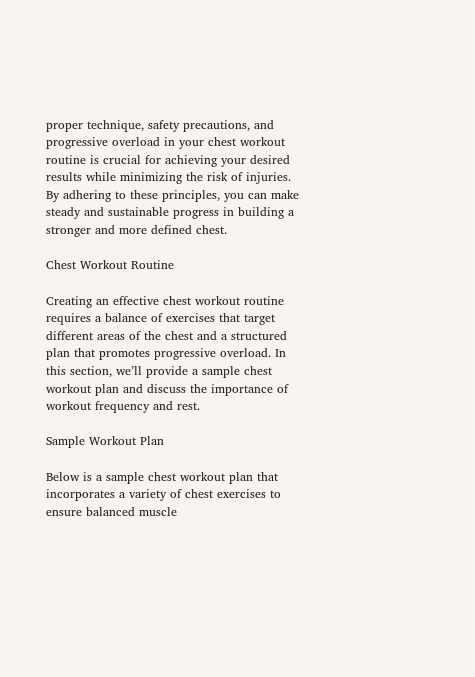proper technique, safety precautions, and progressive overload in your chest workout routine is crucial for achieving your desired results while minimizing the risk of injuries. By adhering to these principles, you can make steady and sustainable progress in building a stronger and more defined chest.

Chest Workout Routine

Creating an effective chest workout routine requires a balance of exercises that target different areas of the chest and a structured plan that promotes progressive overload. In this section, we’ll provide a sample chest workout plan and discuss the importance of workout frequency and rest.

Sample Workout Plan

Below is a sample chest workout plan that incorporates a variety of chest exercises to ensure balanced muscle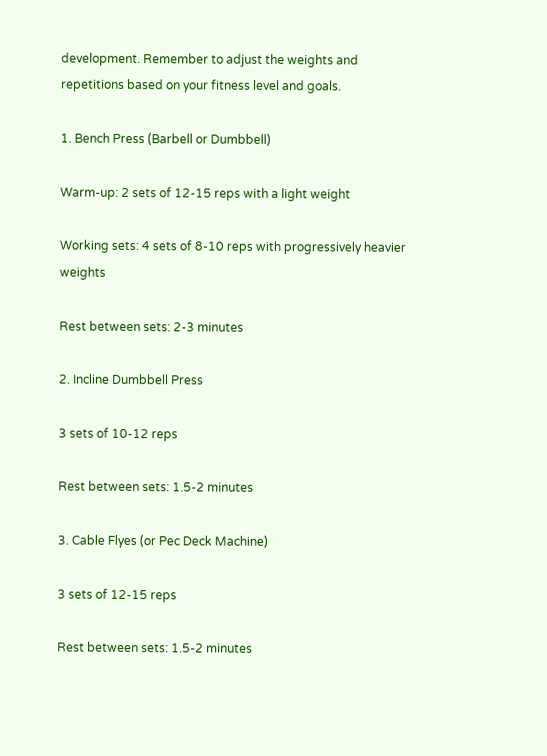development. Remember to adjust the weights and repetitions based on your fitness level and goals.

1. Bench Press (Barbell or Dumbbell)

Warm-up: 2 sets of 12-15 reps with a light weight

Working sets: 4 sets of 8-10 reps with progressively heavier weights

Rest between sets: 2-3 minutes

2. Incline Dumbbell Press

3 sets of 10-12 reps

Rest between sets: 1.5-2 minutes

3. Cable Flyes (or Pec Deck Machine)

3 sets of 12-15 reps

Rest between sets: 1.5-2 minutes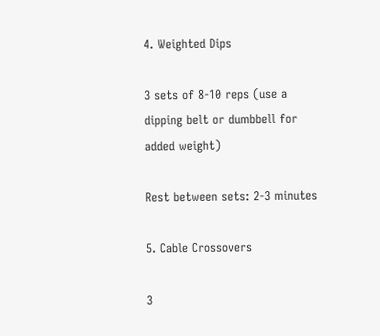4. Weighted Dips

3 sets of 8-10 reps (use a dipping belt or dumbbell for added weight)

Rest between sets: 2-3 minutes

5. Cable Crossovers

3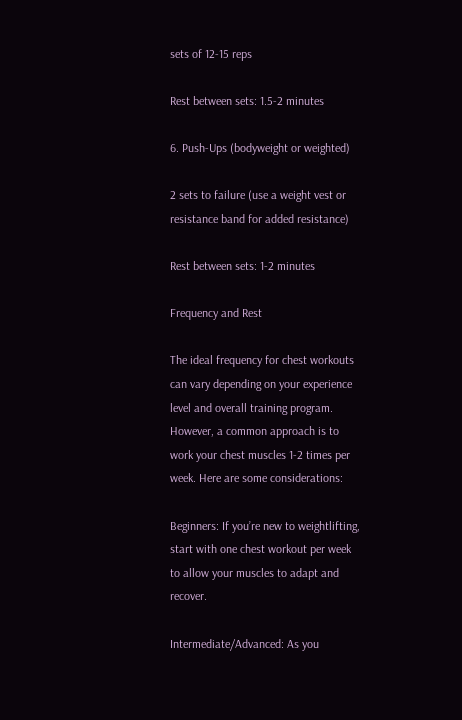sets of 12-15 reps

Rest between sets: 1.5-2 minutes

6. Push-Ups (bodyweight or weighted)

2 sets to failure (use a weight vest or resistance band for added resistance)

Rest between sets: 1-2 minutes

Frequency and Rest

The ideal frequency for chest workouts can vary depending on your experience level and overall training program. However, a common approach is to work your chest muscles 1-2 times per week. Here are some considerations:

Beginners: If you’re new to weightlifting, start with one chest workout per week to allow your muscles to adapt and recover.

Intermediate/Advanced: As you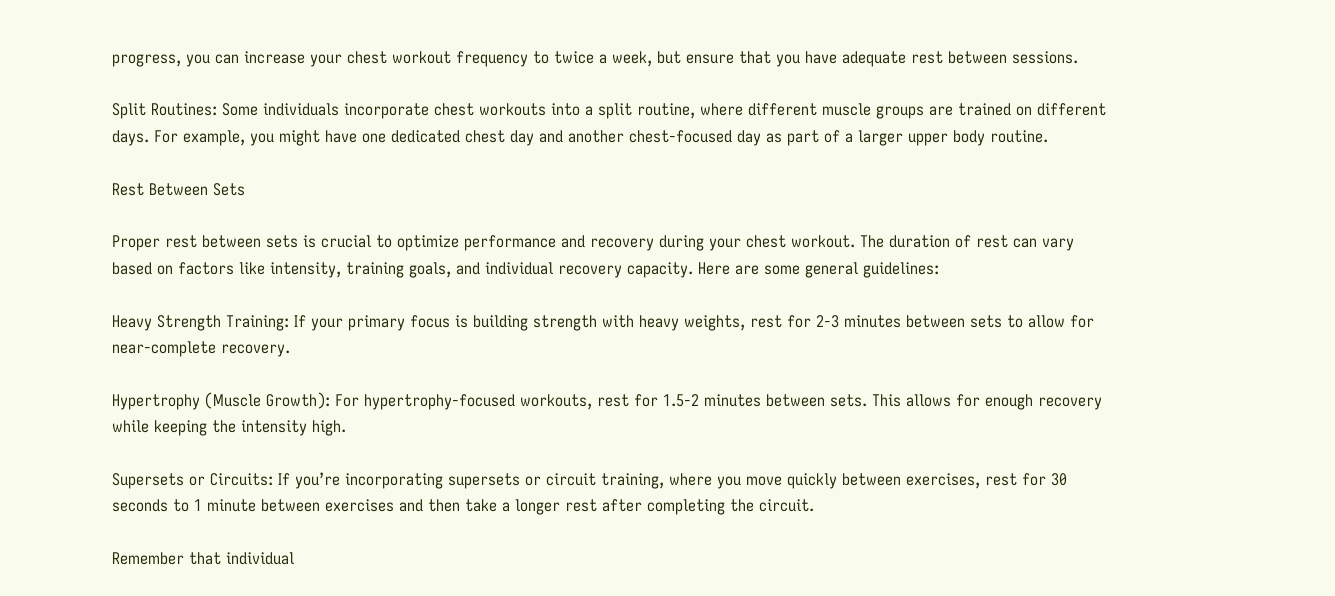progress, you can increase your chest workout frequency to twice a week, but ensure that you have adequate rest between sessions.

Split Routines: Some individuals incorporate chest workouts into a split routine, where different muscle groups are trained on different days. For example, you might have one dedicated chest day and another chest-focused day as part of a larger upper body routine.

Rest Between Sets

Proper rest between sets is crucial to optimize performance and recovery during your chest workout. The duration of rest can vary based on factors like intensity, training goals, and individual recovery capacity. Here are some general guidelines:

Heavy Strength Training: If your primary focus is building strength with heavy weights, rest for 2-3 minutes between sets to allow for near-complete recovery.

Hypertrophy (Muscle Growth): For hypertrophy-focused workouts, rest for 1.5-2 minutes between sets. This allows for enough recovery while keeping the intensity high.

Supersets or Circuits: If you’re incorporating supersets or circuit training, where you move quickly between exercises, rest for 30 seconds to 1 minute between exercises and then take a longer rest after completing the circuit.

Remember that individual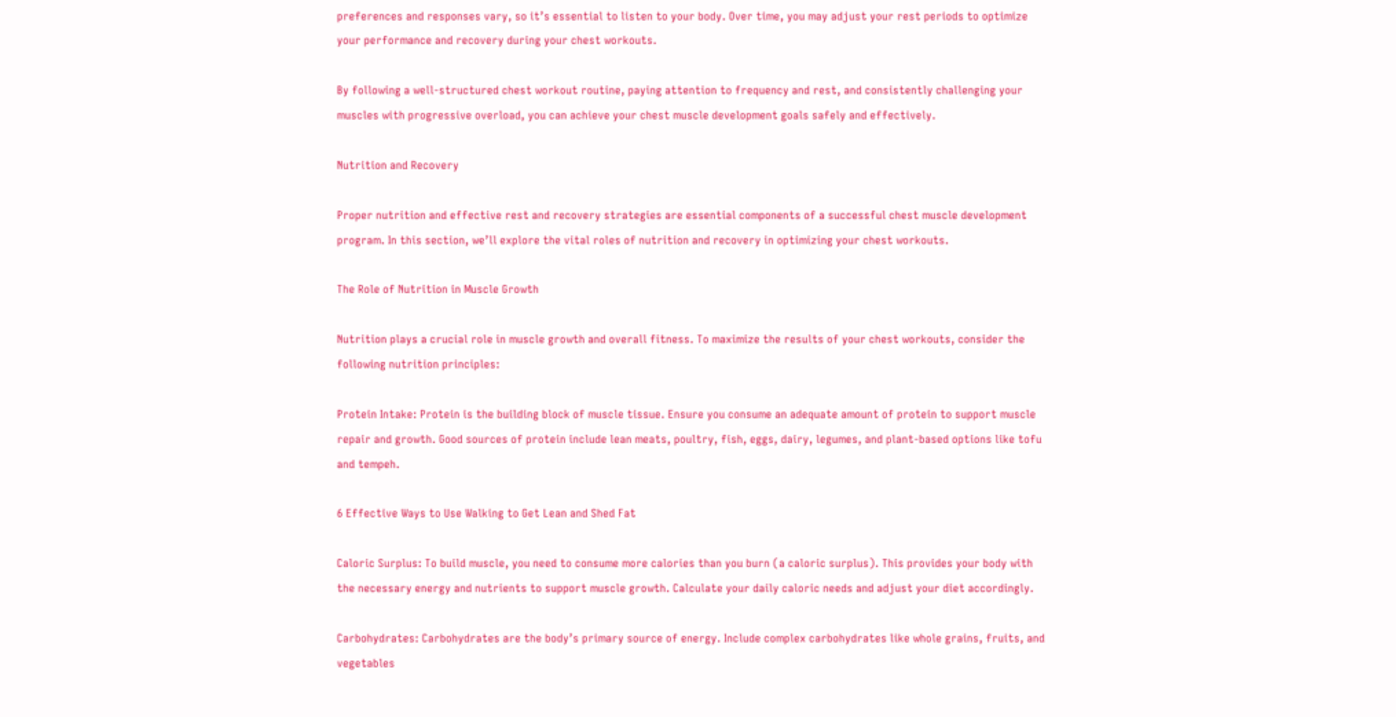preferences and responses vary, so it’s essential to listen to your body. Over time, you may adjust your rest periods to optimize your performance and recovery during your chest workouts.

By following a well-structured chest workout routine, paying attention to frequency and rest, and consistently challenging your muscles with progressive overload, you can achieve your chest muscle development goals safely and effectively.

Nutrition and Recovery

Proper nutrition and effective rest and recovery strategies are essential components of a successful chest muscle development program. In this section, we’ll explore the vital roles of nutrition and recovery in optimizing your chest workouts.

The Role of Nutrition in Muscle Growth

Nutrition plays a crucial role in muscle growth and overall fitness. To maximize the results of your chest workouts, consider the following nutrition principles:

Protein Intake: Protein is the building block of muscle tissue. Ensure you consume an adequate amount of protein to support muscle repair and growth. Good sources of protein include lean meats, poultry, fish, eggs, dairy, legumes, and plant-based options like tofu and tempeh.

6 Effective Ways to Use Walking to Get Lean and Shed Fat

Caloric Surplus: To build muscle, you need to consume more calories than you burn (a caloric surplus). This provides your body with the necessary energy and nutrients to support muscle growth. Calculate your daily caloric needs and adjust your diet accordingly.

Carbohydrates: Carbohydrates are the body’s primary source of energy. Include complex carbohydrates like whole grains, fruits, and vegetables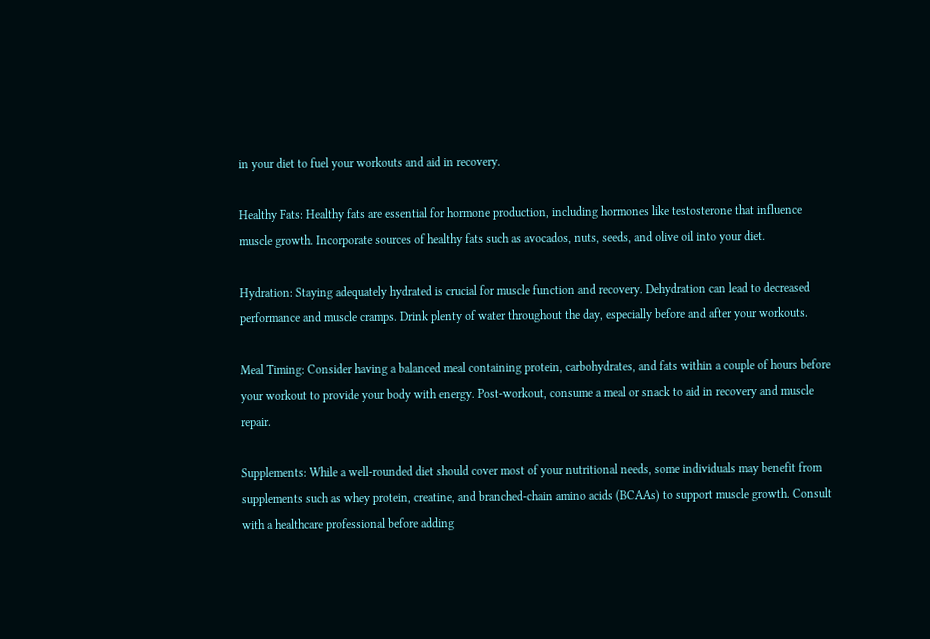in your diet to fuel your workouts and aid in recovery.

Healthy Fats: Healthy fats are essential for hormone production, including hormones like testosterone that influence muscle growth. Incorporate sources of healthy fats such as avocados, nuts, seeds, and olive oil into your diet.

Hydration: Staying adequately hydrated is crucial for muscle function and recovery. Dehydration can lead to decreased performance and muscle cramps. Drink plenty of water throughout the day, especially before and after your workouts.

Meal Timing: Consider having a balanced meal containing protein, carbohydrates, and fats within a couple of hours before your workout to provide your body with energy. Post-workout, consume a meal or snack to aid in recovery and muscle repair.

Supplements: While a well-rounded diet should cover most of your nutritional needs, some individuals may benefit from supplements such as whey protein, creatine, and branched-chain amino acids (BCAAs) to support muscle growth. Consult with a healthcare professional before adding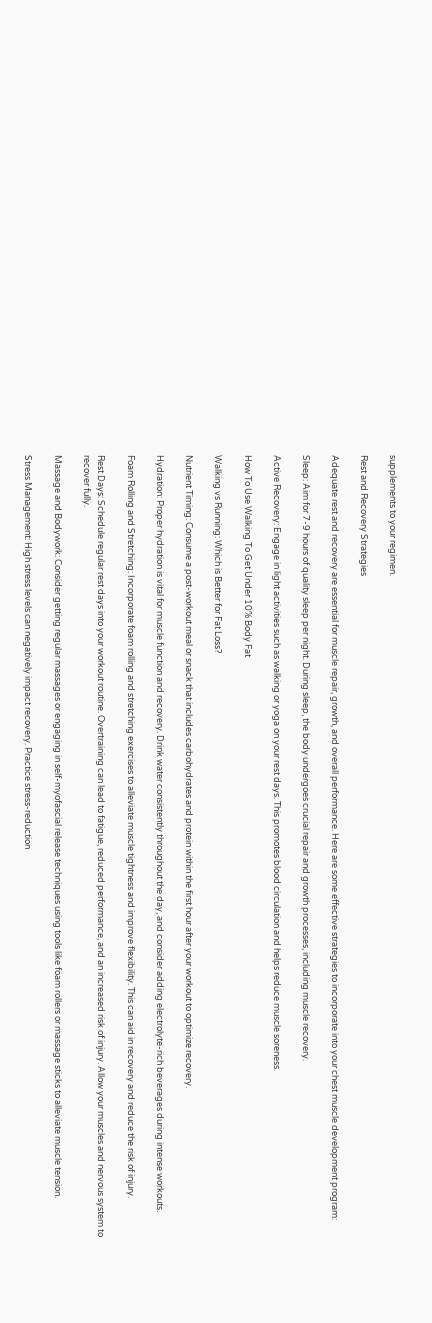supplements to your regimen.

Rest and Recovery Strategies

Adequate rest and recovery are essential for muscle repair, growth, and overall performance. Here are some effective strategies to incorporate into your chest muscle development program:

Sleep: Aim for 7-9 hours of quality sleep per night. During sleep, the body undergoes crucial repair and growth processes, including muscle recovery.

Active Recovery: Engage in light activities such as walking or yoga on your rest days. This promotes blood circulation and helps reduce muscle soreness.

How To Use Walking To Get Under 10% Body Fat

Walking vs Running: Which is Better for Fat Loss?

Nutrient Timing: Consume a post-workout meal or snack that includes carbohydrates and protein within the first hour after your workout to optimize recovery.

Hydration: Proper hydration is vital for muscle function and recovery. Drink water consistently throughout the day, and consider adding electrolyte-rich beverages during intense workouts.

Foam Rolling and Stretching: Incorporate foam rolling and stretching exercises to alleviate muscle tightness and improve flexibility. This can aid in recovery and reduce the risk of injury.

Rest Days: Schedule regular rest days into your workout routine. Overtraining can lead to fatigue, reduced performance, and an increased risk of injury. Allow your muscles and nervous system to recover fully.

Massage and Bodywork: Consider getting regular massages or engaging in self-myofascial release techniques using tools like foam rollers or massage sticks to alleviate muscle tension.

Stress Management: High stress levels can negatively impact recovery. Practice stress-reduction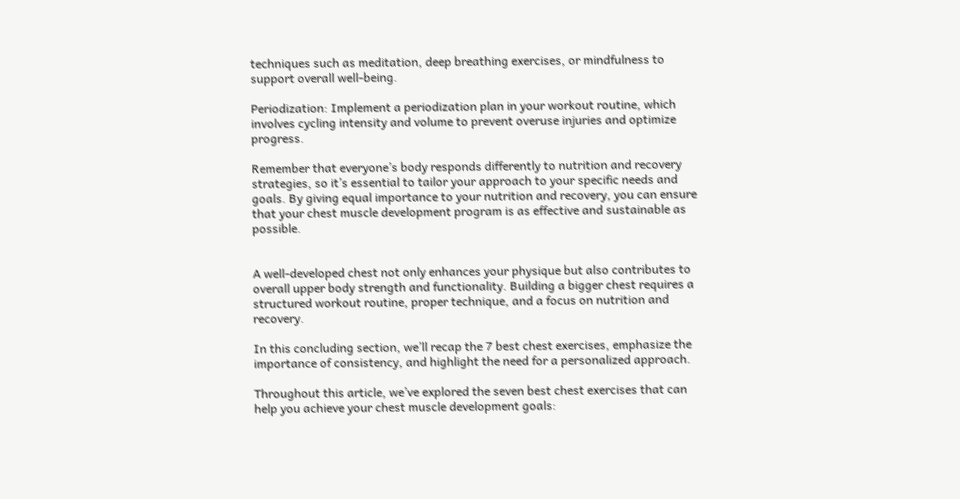techniques such as meditation, deep breathing exercises, or mindfulness to support overall well-being.

Periodization: Implement a periodization plan in your workout routine, which involves cycling intensity and volume to prevent overuse injuries and optimize progress.

Remember that everyone’s body responds differently to nutrition and recovery strategies, so it’s essential to tailor your approach to your specific needs and goals. By giving equal importance to your nutrition and recovery, you can ensure that your chest muscle development program is as effective and sustainable as possible.


A well-developed chest not only enhances your physique but also contributes to overall upper body strength and functionality. Building a bigger chest requires a structured workout routine, proper technique, and a focus on nutrition and recovery.

In this concluding section, we’ll recap the 7 best chest exercises, emphasize the importance of consistency, and highlight the need for a personalized approach.

Throughout this article, we’ve explored the seven best chest exercises that can help you achieve your chest muscle development goals: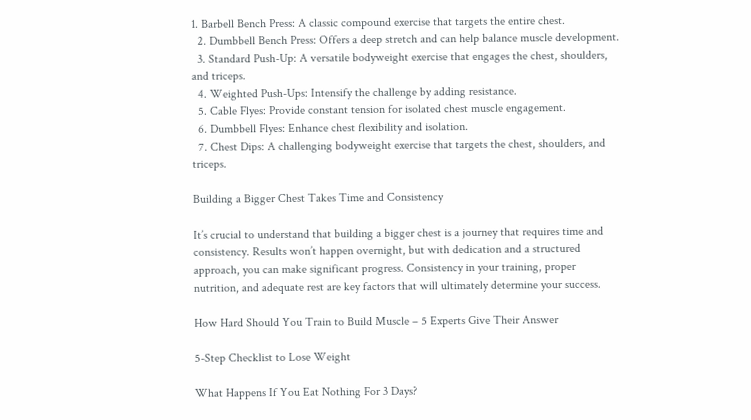1. Barbell Bench Press: A classic compound exercise that targets the entire chest.
  2. Dumbbell Bench Press: Offers a deep stretch and can help balance muscle development.
  3. Standard Push-Up: A versatile bodyweight exercise that engages the chest, shoulders, and triceps.
  4. Weighted Push-Ups: Intensify the challenge by adding resistance.
  5. Cable Flyes: Provide constant tension for isolated chest muscle engagement.
  6. Dumbbell Flyes: Enhance chest flexibility and isolation.
  7. Chest Dips: A challenging bodyweight exercise that targets the chest, shoulders, and triceps.

Building a Bigger Chest Takes Time and Consistency

It’s crucial to understand that building a bigger chest is a journey that requires time and consistency. Results won’t happen overnight, but with dedication and a structured approach, you can make significant progress. Consistency in your training, proper nutrition, and adequate rest are key factors that will ultimately determine your success.

How Hard Should You Train to Build Muscle – 5 Experts Give Their Answer

5-Step Checklist to Lose Weight

What Happens If You Eat Nothing For 3 Days?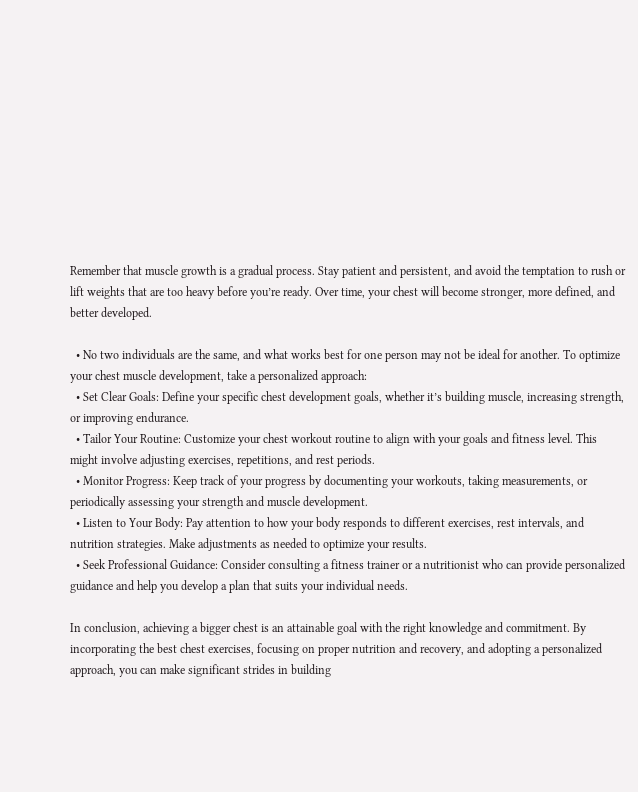Remember that muscle growth is a gradual process. Stay patient and persistent, and avoid the temptation to rush or lift weights that are too heavy before you’re ready. Over time, your chest will become stronger, more defined, and better developed.

  • No two individuals are the same, and what works best for one person may not be ideal for another. To optimize your chest muscle development, take a personalized approach:
  • Set Clear Goals: Define your specific chest development goals, whether it’s building muscle, increasing strength, or improving endurance.
  • Tailor Your Routine: Customize your chest workout routine to align with your goals and fitness level. This might involve adjusting exercises, repetitions, and rest periods.
  • Monitor Progress: Keep track of your progress by documenting your workouts, taking measurements, or periodically assessing your strength and muscle development.
  • Listen to Your Body: Pay attention to how your body responds to different exercises, rest intervals, and nutrition strategies. Make adjustments as needed to optimize your results.
  • Seek Professional Guidance: Consider consulting a fitness trainer or a nutritionist who can provide personalized guidance and help you develop a plan that suits your individual needs.

In conclusion, achieving a bigger chest is an attainable goal with the right knowledge and commitment. By incorporating the best chest exercises, focusing on proper nutrition and recovery, and adopting a personalized approach, you can make significant strides in building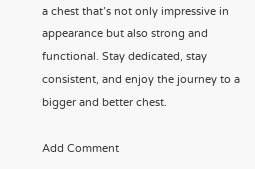a chest that’s not only impressive in appearance but also strong and functional. Stay dedicated, stay consistent, and enjoy the journey to a bigger and better chest.

Add Comment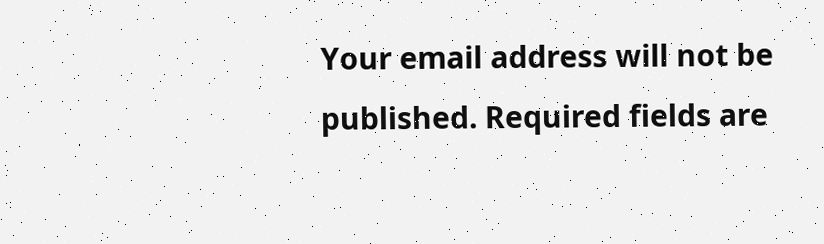Your email address will not be published. Required fields are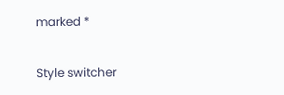marked *

Style switcher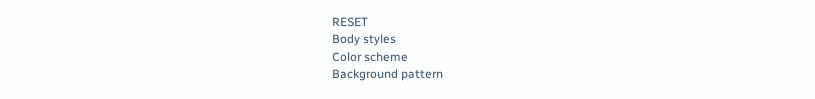RESET
Body styles
Color scheme
Background pattern